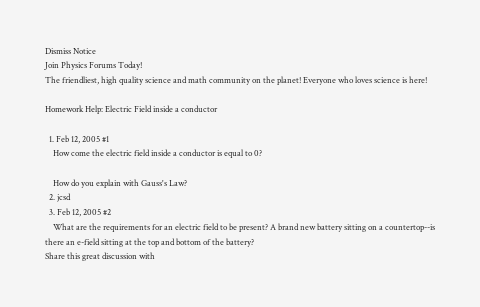Dismiss Notice
Join Physics Forums Today!
The friendliest, high quality science and math community on the planet! Everyone who loves science is here!

Homework Help: Electric Field inside a conductor

  1. Feb 12, 2005 #1
    How come the electric field inside a conductor is equal to 0?

    How do you explain with Gauss's Law?
  2. jcsd
  3. Feb 12, 2005 #2
    What are the requirements for an electric field to be present? A brand new battery sitting on a countertop--is there an e-field sitting at the top and bottom of the battery?
Share this great discussion with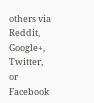others via Reddit, Google+, Twitter, or Facebook